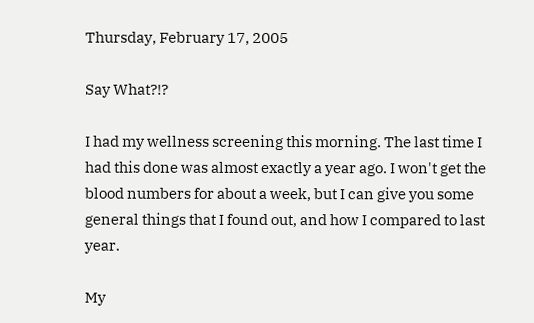Thursday, February 17, 2005

Say What?!?

I had my wellness screening this morning. The last time I had this done was almost exactly a year ago. I won't get the blood numbers for about a week, but I can give you some general things that I found out, and how I compared to last year.

My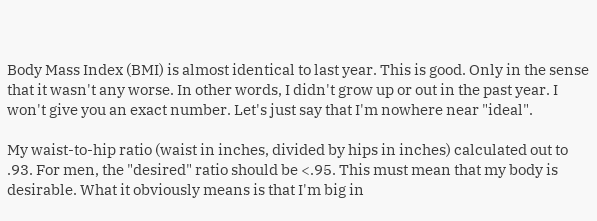Body Mass Index (BMI) is almost identical to last year. This is good. Only in the sense that it wasn't any worse. In other words, I didn't grow up or out in the past year. I won't give you an exact number. Let's just say that I'm nowhere near "ideal".

My waist-to-hip ratio (waist in inches, divided by hips in inches) calculated out to .93. For men, the "desired" ratio should be <.95. This must mean that my body is desirable. What it obviously means is that I'm big in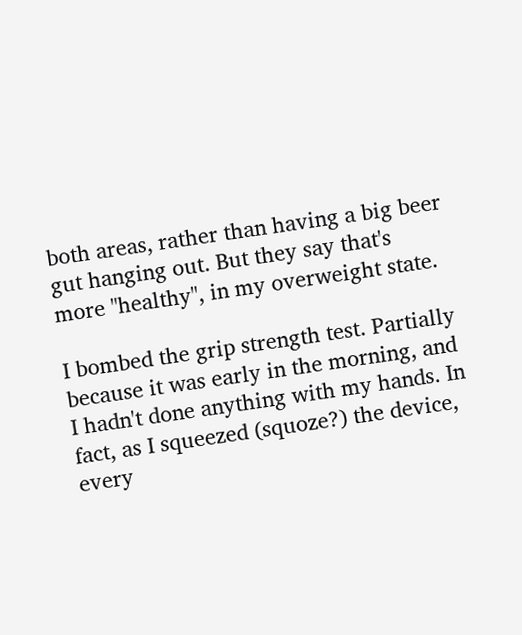both areas, rather than having a big beer gut hanging out. But they say that's more "healthy", in my overweight state.

I bombed the grip strength test. Partially because it was early in the morning, and I hadn't done anything with my hands. In fact, as I squeezed (squoze?) the device, every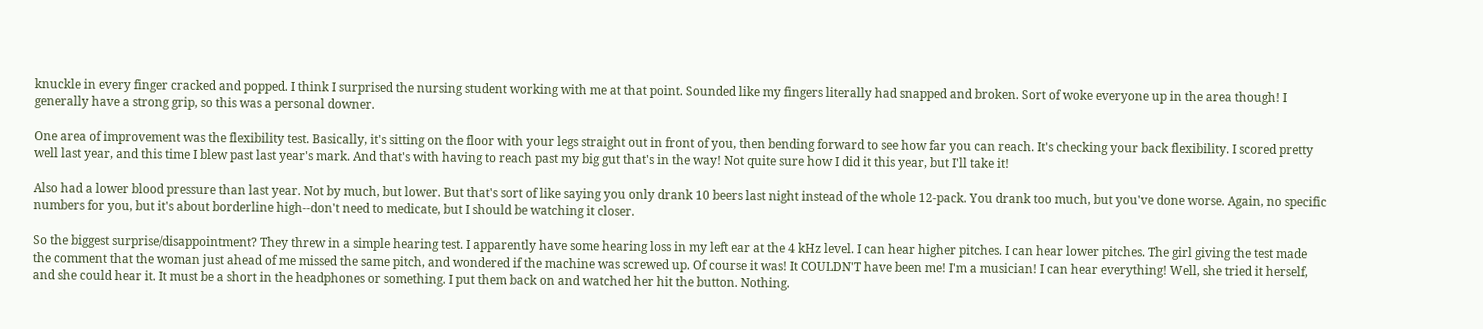knuckle in every finger cracked and popped. I think I surprised the nursing student working with me at that point. Sounded like my fingers literally had snapped and broken. Sort of woke everyone up in the area though! I generally have a strong grip, so this was a personal downer.

One area of improvement was the flexibility test. Basically, it's sitting on the floor with your legs straight out in front of you, then bending forward to see how far you can reach. It's checking your back flexibility. I scored pretty well last year, and this time I blew past last year's mark. And that's with having to reach past my big gut that's in the way! Not quite sure how I did it this year, but I'll take it!

Also had a lower blood pressure than last year. Not by much, but lower. But that's sort of like saying you only drank 10 beers last night instead of the whole 12-pack. You drank too much, but you've done worse. Again, no specific numbers for you, but it's about borderline high--don't need to medicate, but I should be watching it closer.

So the biggest surprise/disappointment? They threw in a simple hearing test. I apparently have some hearing loss in my left ear at the 4 kHz level. I can hear higher pitches. I can hear lower pitches. The girl giving the test made the comment that the woman just ahead of me missed the same pitch, and wondered if the machine was screwed up. Of course it was! It COULDN'T have been me! I'm a musician! I can hear everything! Well, she tried it herself, and she could hear it. It must be a short in the headphones or something. I put them back on and watched her hit the button. Nothing.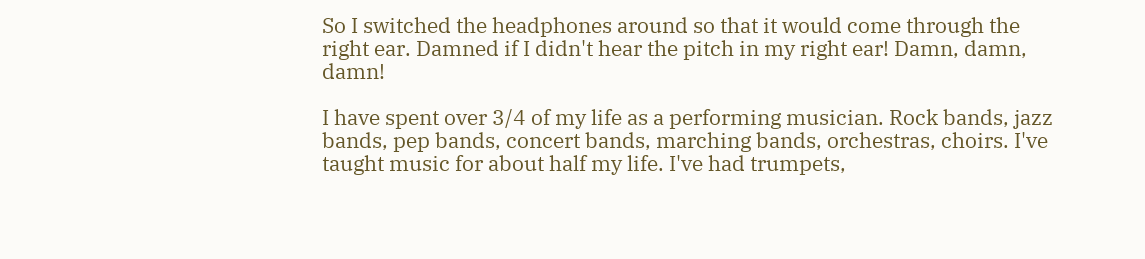So I switched the headphones around so that it would come through the right ear. Damned if I didn't hear the pitch in my right ear! Damn, damn, damn!

I have spent over 3/4 of my life as a performing musician. Rock bands, jazz bands, pep bands, concert bands, marching bands, orchestras, choirs. I've taught music for about half my life. I've had trumpets,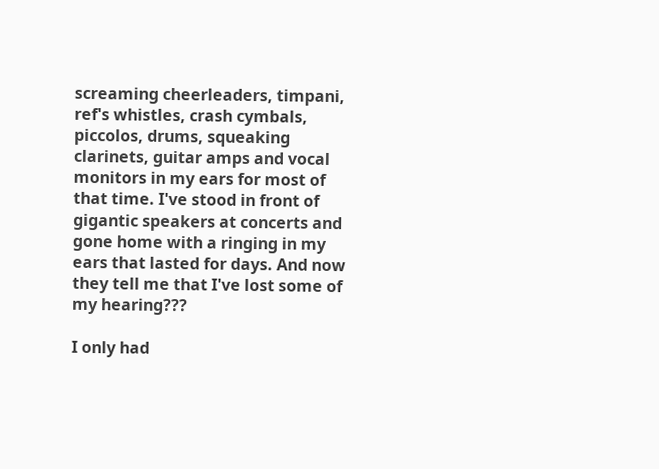screaming cheerleaders, timpani, ref's whistles, crash cymbals, piccolos, drums, squeaking clarinets, guitar amps and vocal monitors in my ears for most of that time. I've stood in front of gigantic speakers at concerts and gone home with a ringing in my ears that lasted for days. And now they tell me that I've lost some of my hearing???

I only had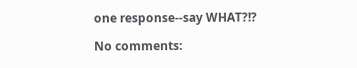one response--say WHAT?!?

No comments: